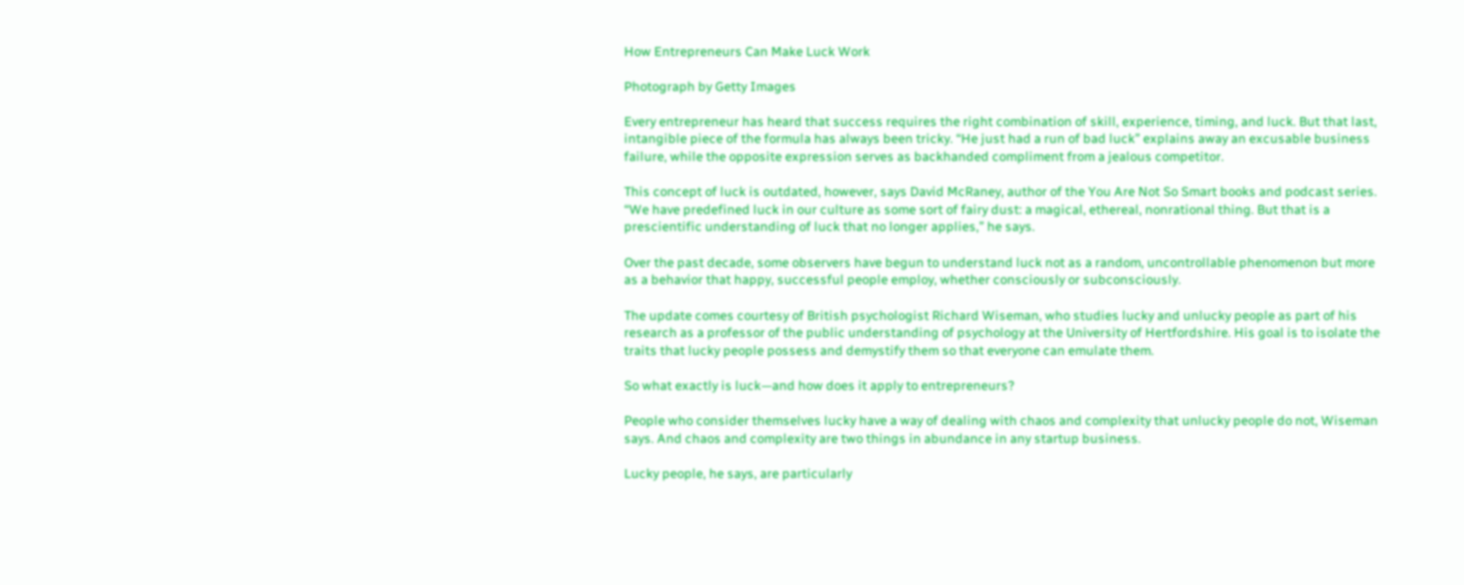How Entrepreneurs Can Make Luck Work

Photograph by Getty Images

Every entrepreneur has heard that success requires the right combination of skill, experience, timing, and luck. But that last, intangible piece of the formula has always been tricky. “He just had a run of bad luck” explains away an excusable business failure, while the opposite expression serves as backhanded compliment from a jealous competitor.

This concept of luck is outdated, however, says David McRaney, author of the You Are Not So Smart books and podcast series. “We have predefined luck in our culture as some sort of fairy dust: a magical, ethereal, nonrational thing. But that is a prescientific understanding of luck that no longer applies,” he says.

Over the past decade, some observers have begun to understand luck not as a random, uncontrollable phenomenon but more as a behavior that happy, successful people employ, whether consciously or subconsciously.

The update comes courtesy of British psychologist Richard Wiseman, who studies lucky and unlucky people as part of his research as a professor of the public understanding of psychology at the University of Hertfordshire. His goal is to isolate the traits that lucky people possess and demystify them so that everyone can emulate them.

So what exactly is luck—and how does it apply to entrepreneurs?

People who consider themselves lucky have a way of dealing with chaos and complexity that unlucky people do not, Wiseman says. And chaos and complexity are two things in abundance in any startup business.

Lucky people, he says, are particularly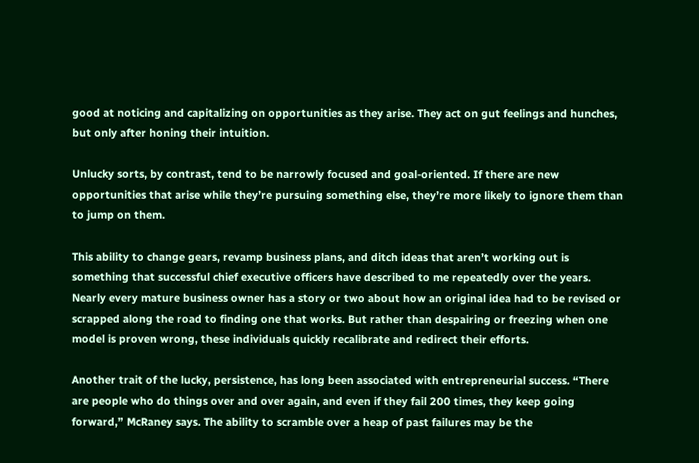good at noticing and capitalizing on opportunities as they arise. They act on gut feelings and hunches, but only after honing their intuition.

Unlucky sorts, by contrast, tend to be narrowly focused and goal-oriented. If there are new opportunities that arise while they’re pursuing something else, they’re more likely to ignore them than to jump on them.

This ability to change gears, revamp business plans, and ditch ideas that aren’t working out is something that successful chief executive officers have described to me repeatedly over the years. Nearly every mature business owner has a story or two about how an original idea had to be revised or scrapped along the road to finding one that works. But rather than despairing or freezing when one model is proven wrong, these individuals quickly recalibrate and redirect their efforts.

Another trait of the lucky, persistence, has long been associated with entrepreneurial success. “There are people who do things over and over again, and even if they fail 200 times, they keep going forward,” McRaney says. The ability to scramble over a heap of past failures may be the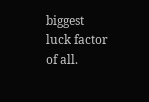biggest luck factor of all.